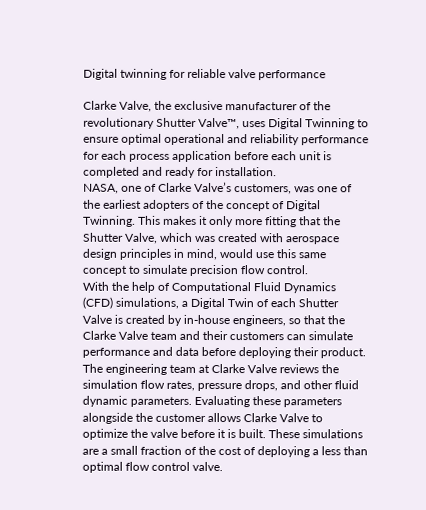Digital twinning for reliable valve performance

Clarke Valve, the exclusive manufacturer of the revolutionary Shutter Valve™, uses Digital Twinning to ensure optimal operational and reliability performance for each process application before each unit is completed and ready for installation.
NASA, one of Clarke Valve’s customers, was one of the earliest adopters of the concept of Digital Twinning. This makes it only more fitting that the Shutter Valve, which was created with aerospace design principles in mind, would use this same concept to simulate precision flow control.
With the help of Computational Fluid Dynamics (CFD) simulations, a Digital Twin of each Shutter Valve is created by in-house engineers, so that the Clarke Valve team and their customers can simulate performance and data before deploying their product. The engineering team at Clarke Valve reviews the simulation flow rates, pressure drops, and other fluid dynamic parameters. Evaluating these parameters alongside the customer allows Clarke Valve to optimize the valve before it is built. These simulations are a small fraction of the cost of deploying a less than optimal flow control valve.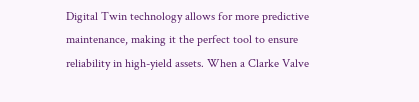Digital Twin technology allows for more predictive maintenance, making it the perfect tool to ensure reliability in high-yield assets. When a Clarke Valve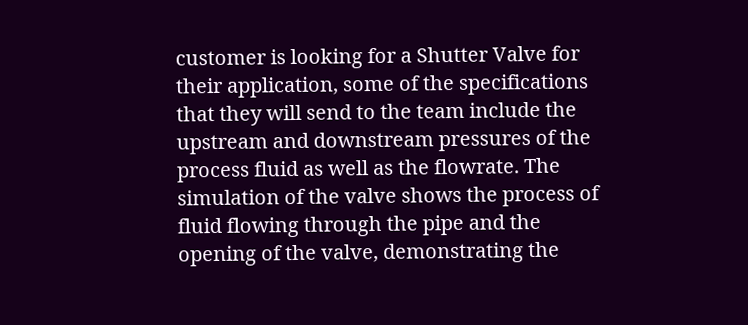customer is looking for a Shutter Valve for their application, some of the specifications that they will send to the team include the upstream and downstream pressures of the process fluid as well as the flowrate. The simulation of the valve shows the process of fluid flowing through the pipe and the opening of the valve, demonstrating the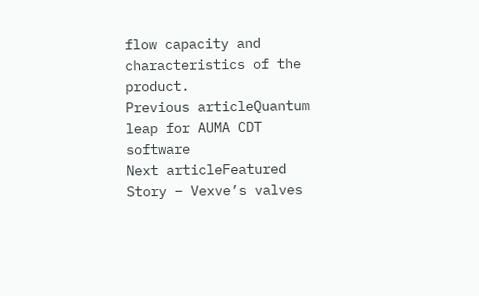flow capacity and characteristics of the product.
Previous articleQuantum leap for AUMA CDT software
Next articleFeatured Story – Vexve’s valves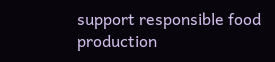support responsible food production